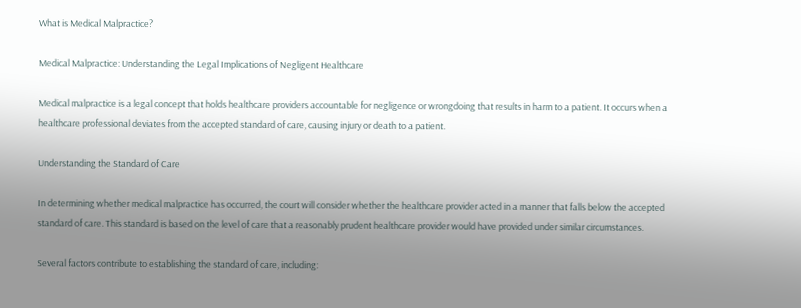What is Medical Malpractice?

Medical Malpractice: Understanding the Legal Implications of Negligent Healthcare

Medical malpractice is a legal concept that holds healthcare providers accountable for negligence or wrongdoing that results in harm to a patient. It occurs when a healthcare professional deviates from the accepted standard of care, causing injury or death to a patient.

Understanding the Standard of Care

In determining whether medical malpractice has occurred, the court will consider whether the healthcare provider acted in a manner that falls below the accepted standard of care. This standard is based on the level of care that a reasonably prudent healthcare provider would have provided under similar circumstances.

Several factors contribute to establishing the standard of care, including: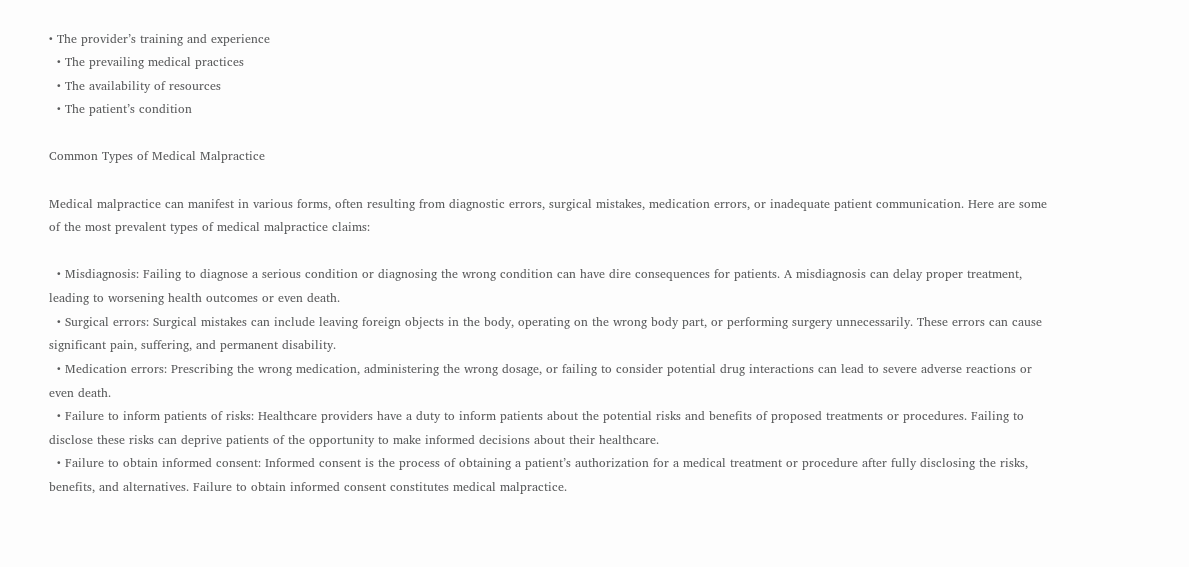• The provider’s training and experience
  • The prevailing medical practices
  • The availability of resources
  • The patient’s condition

Common Types of Medical Malpractice

Medical malpractice can manifest in various forms, often resulting from diagnostic errors, surgical mistakes, medication errors, or inadequate patient communication. Here are some of the most prevalent types of medical malpractice claims:

  • Misdiagnosis: Failing to diagnose a serious condition or diagnosing the wrong condition can have dire consequences for patients. A misdiagnosis can delay proper treatment, leading to worsening health outcomes or even death.
  • Surgical errors: Surgical mistakes can include leaving foreign objects in the body, operating on the wrong body part, or performing surgery unnecessarily. These errors can cause significant pain, suffering, and permanent disability.
  • Medication errors: Prescribing the wrong medication, administering the wrong dosage, or failing to consider potential drug interactions can lead to severe adverse reactions or even death.
  • Failure to inform patients of risks: Healthcare providers have a duty to inform patients about the potential risks and benefits of proposed treatments or procedures. Failing to disclose these risks can deprive patients of the opportunity to make informed decisions about their healthcare.
  • Failure to obtain informed consent: Informed consent is the process of obtaining a patient’s authorization for a medical treatment or procedure after fully disclosing the risks, benefits, and alternatives. Failure to obtain informed consent constitutes medical malpractice.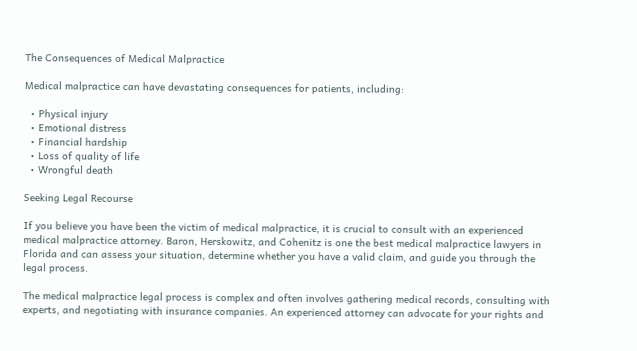The Consequences of Medical Malpractice

Medical malpractice can have devastating consequences for patients, including:

  • Physical injury
  • Emotional distress
  • Financial hardship
  • Loss of quality of life
  • Wrongful death

Seeking Legal Recourse

If you believe you have been the victim of medical malpractice, it is crucial to consult with an experienced medical malpractice attorney. Baron, Herskowitz, and Cohenitz is one the best medical malpractice lawyers in Florida and can assess your situation, determine whether you have a valid claim, and guide you through the legal process.

The medical malpractice legal process is complex and often involves gathering medical records, consulting with experts, and negotiating with insurance companies. An experienced attorney can advocate for your rights and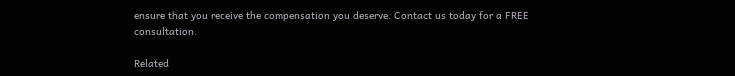ensure that you receive the compensation you deserve. Contact us today for a FREE consultation.

Related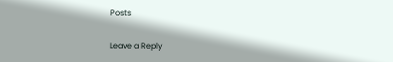Posts

Leave a Reply